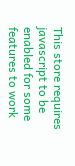This store requires javascript to be enabled for some features to work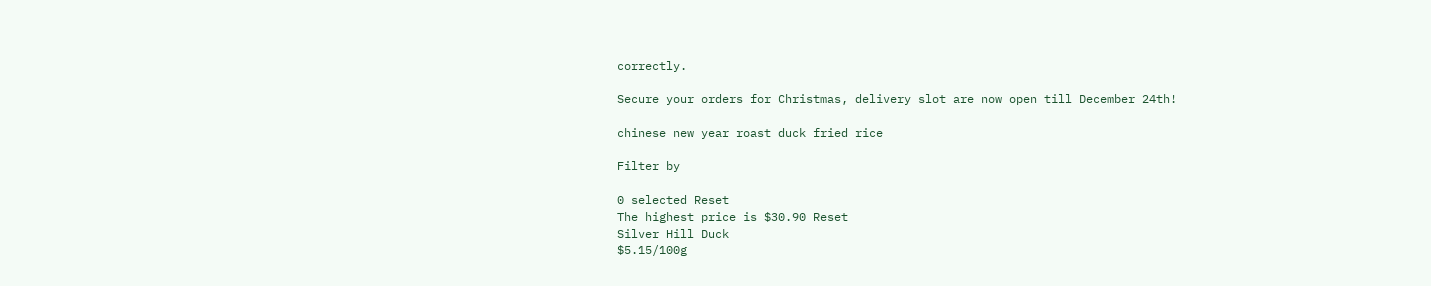correctly.

Secure your orders for Christmas, delivery slot are now open till December 24th!

chinese new year roast duck fried rice

Filter by

0 selected Reset
The highest price is $30.90 Reset
Silver Hill Duck
$5.15/100g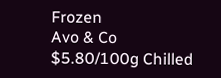Frozen
Avo & Co
$5.80/100g Chilled